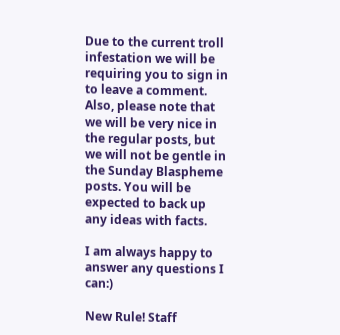Due to the current troll infestation we will be requiring you to sign in to leave a comment. Also, please note that we will be very nice in the regular posts, but we will not be gentle in the Sunday Blaspheme posts. You will be expected to back up any ideas with facts.

I am always happy to answer any questions I can:)

New Rule! Staff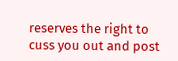reserves the right to cuss you out and post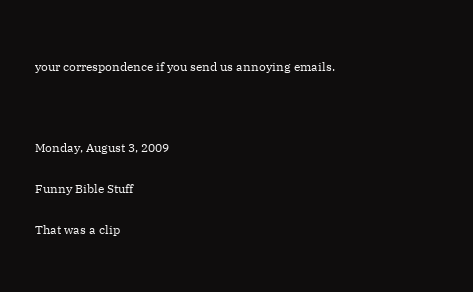your correspondence if you send us annoying emails.



Monday, August 3, 2009

Funny Bible Stuff

That was a clip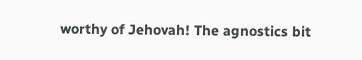worthy of Jehovah! The agnostics bit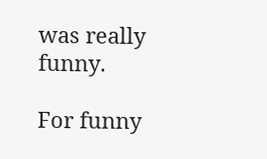was really funny.

For funny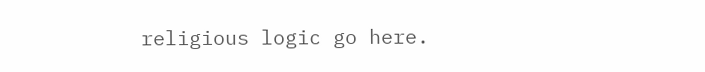religious logic go here.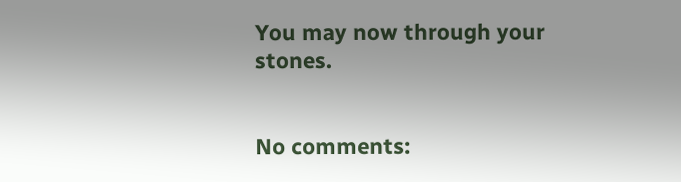You may now through your stones.


No comments: